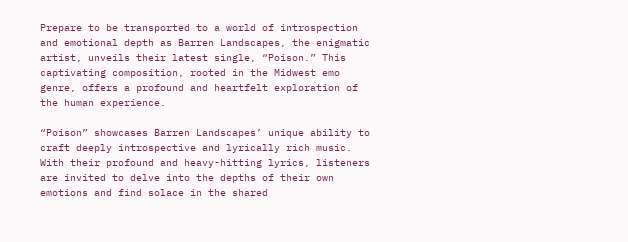Prepare to be transported to a world of introspection and emotional depth as Barren Landscapes, the enigmatic artist, unveils their latest single, “Poison.” This captivating composition, rooted in the Midwest emo genre, offers a profound and heartfelt exploration of the human experience.

“Poison” showcases Barren Landscapes’ unique ability to craft deeply introspective and lyrically rich music. With their profound and heavy-hitting lyrics, listeners are invited to delve into the depths of their own emotions and find solace in the shared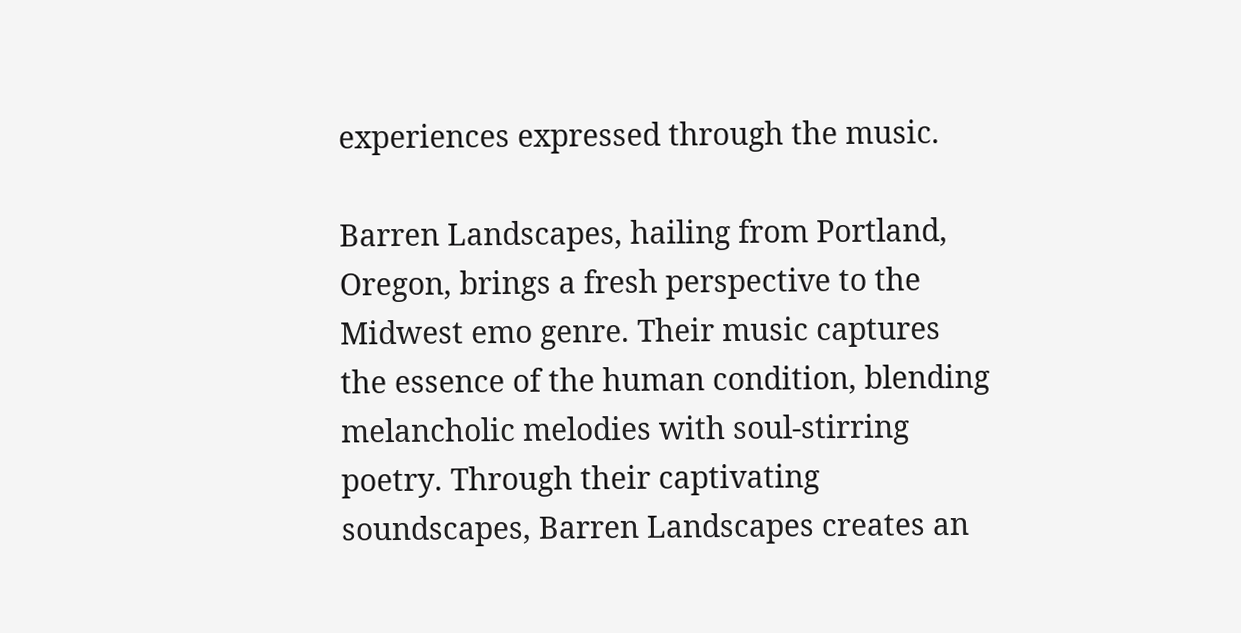experiences expressed through the music.

Barren Landscapes, hailing from Portland, Oregon, brings a fresh perspective to the Midwest emo genre. Their music captures the essence of the human condition, blending melancholic melodies with soul-stirring poetry. Through their captivating soundscapes, Barren Landscapes creates an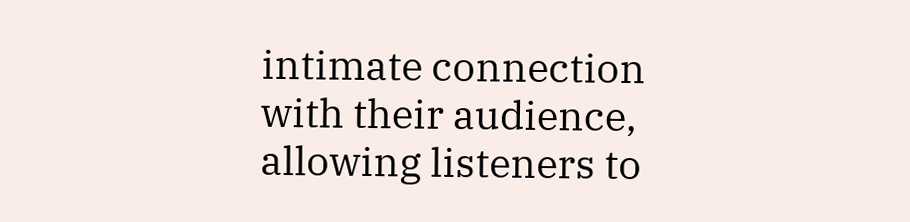intimate connection with their audience, allowing listeners to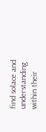find solace and understanding within their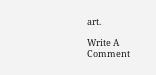art.

Write A Comment